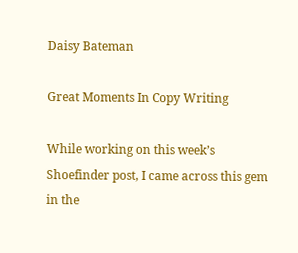Daisy Bateman

Great Moments In Copy Writing

While working on this week’s Shoefinder post, I came across this gem in the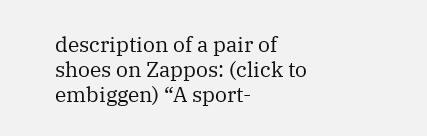description of a pair of shoes on Zappos: (click to embiggen) “A sport-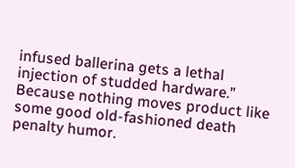infused ballerina gets a lethal injection of studded hardware.” Because nothing moves product like some good old-fashioned death penalty humor.